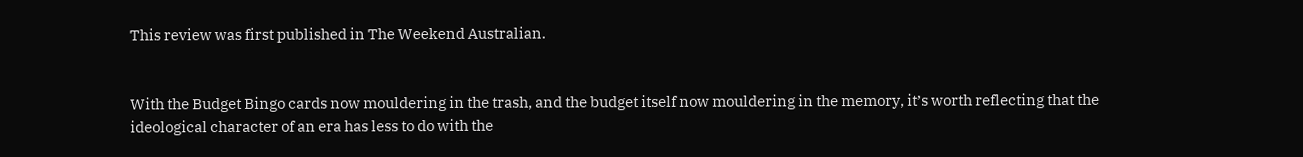This review was first published in The Weekend Australian.


With the Budget Bingo cards now mouldering in the trash, and the budget itself now mouldering in the memory, it’s worth reflecting that the ideological character of an era has less to do with the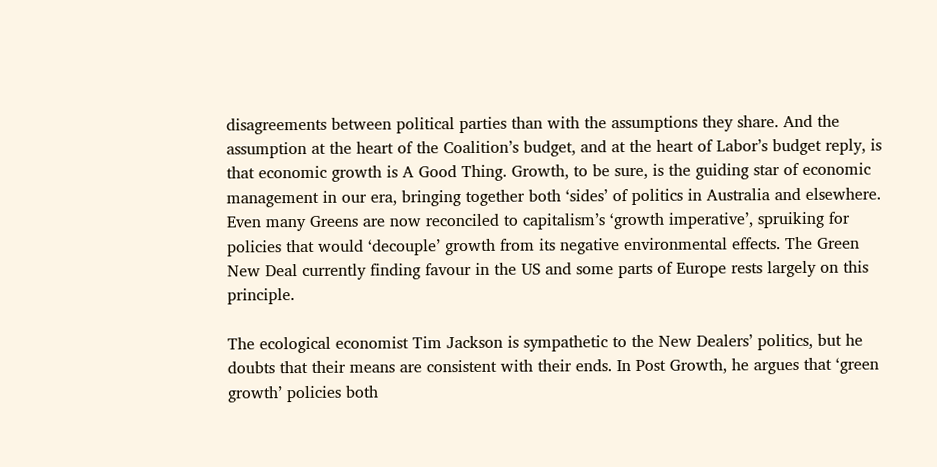disagreements between political parties than with the assumptions they share. And the assumption at the heart of the Coalition’s budget, and at the heart of Labor’s budget reply, is that economic growth is A Good Thing. Growth, to be sure, is the guiding star of economic management in our era, bringing together both ‘sides’ of politics in Australia and elsewhere. Even many Greens are now reconciled to capitalism’s ‘growth imperative’, spruiking for policies that would ‘decouple’ growth from its negative environmental effects. The Green New Deal currently finding favour in the US and some parts of Europe rests largely on this principle.

The ecological economist Tim Jackson is sympathetic to the New Dealers’ politics, but he doubts that their means are consistent with their ends. In Post Growth, he argues that ‘green growth’ policies both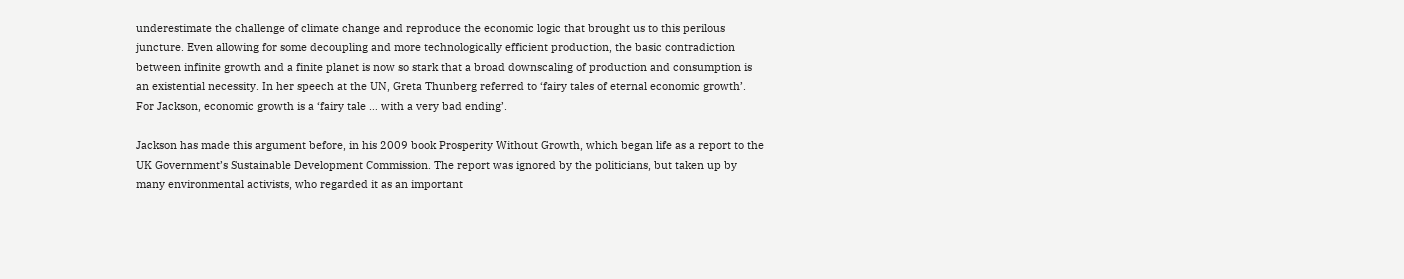underestimate the challenge of climate change and reproduce the economic logic that brought us to this perilous juncture. Even allowing for some decoupling and more technologically efficient production, the basic contradiction between infinite growth and a finite planet is now so stark that a broad downscaling of production and consumption is an existential necessity. In her speech at the UN, Greta Thunberg referred to ‘fairy tales of eternal economic growth’. For Jackson, economic growth is a ‘fairy tale … with a very bad ending’.

Jackson has made this argument before, in his 2009 book Prosperity Without Growth, which began life as a report to the UK Government’s Sustainable Development Commission. The report was ignored by the politicians, but taken up by many environmental activists, who regarded it as an important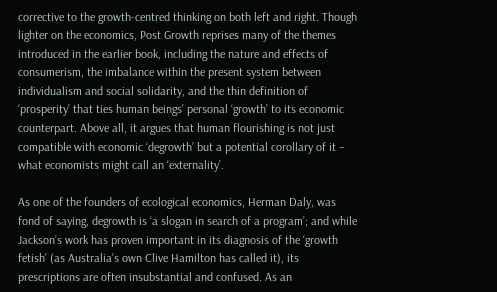corrective to the growth-centred thinking on both left and right. Though lighter on the economics, Post Growth reprises many of the themes introduced in the earlier book, including the nature and effects of consumerism, the imbalance within the present system between individualism and social solidarity, and the thin definition of ‘prosperity’ that ties human beings’ personal ‘growth’ to its economic counterpart. Above all, it argues that human flourishing is not just compatible with economic ‘degrowth’ but a potential corollary of it – what economists might call an ‘externality’.

As one of the founders of ecological economics, Herman Daly, was fond of saying, degrowth is ‘a slogan in search of a program’; and while Jackson’s work has proven important in its diagnosis of the ‘growth fetish’ (as Australia’s own Clive Hamilton has called it), its prescriptions are often insubstantial and confused. As an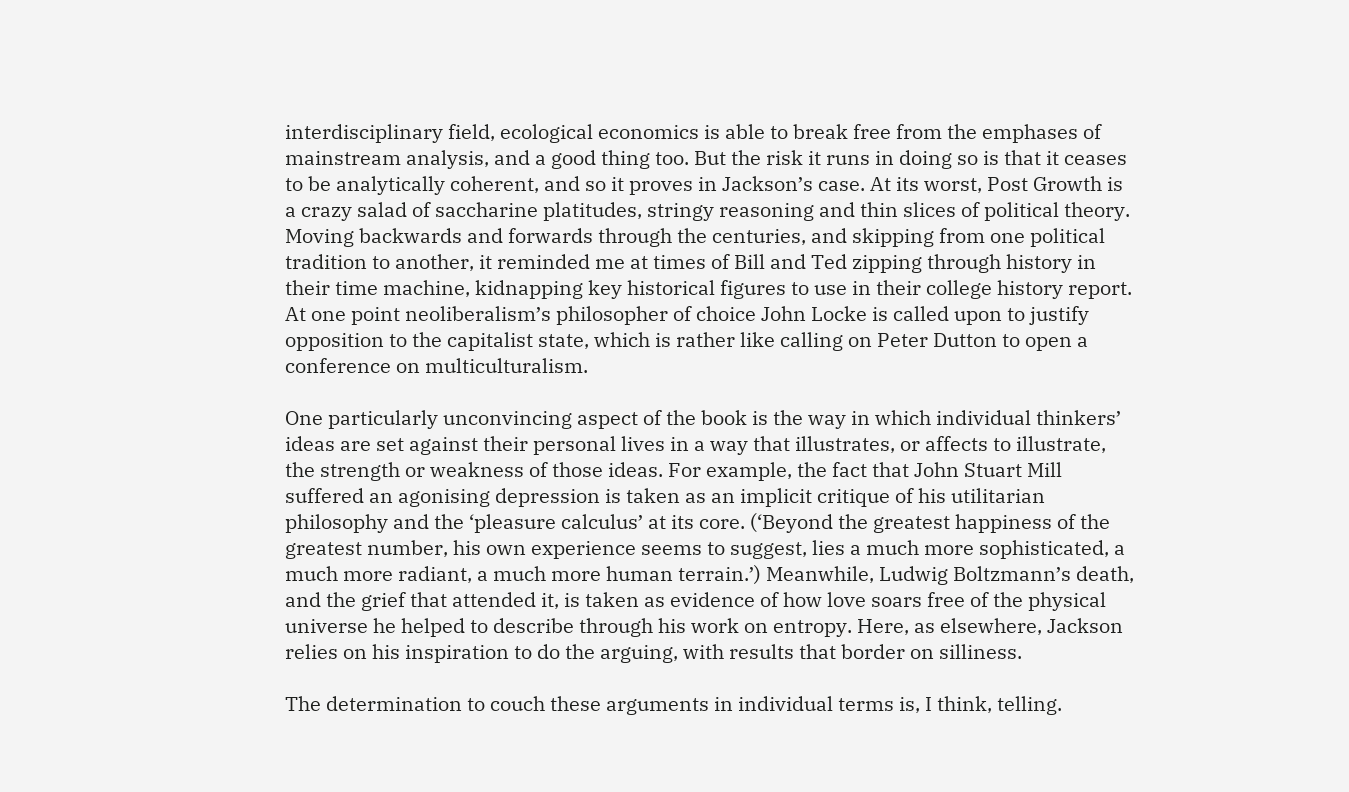interdisciplinary field, ecological economics is able to break free from the emphases of mainstream analysis, and a good thing too. But the risk it runs in doing so is that it ceases to be analytically coherent, and so it proves in Jackson’s case. At its worst, Post Growth is a crazy salad of saccharine platitudes, stringy reasoning and thin slices of political theory. Moving backwards and forwards through the centuries, and skipping from one political tradition to another, it reminded me at times of Bill and Ted zipping through history in their time machine, kidnapping key historical figures to use in their college history report. At one point neoliberalism’s philosopher of choice John Locke is called upon to justify opposition to the capitalist state, which is rather like calling on Peter Dutton to open a conference on multiculturalism.

One particularly unconvincing aspect of the book is the way in which individual thinkers’ ideas are set against their personal lives in a way that illustrates, or affects to illustrate, the strength or weakness of those ideas. For example, the fact that John Stuart Mill suffered an agonising depression is taken as an implicit critique of his utilitarian philosophy and the ‘pleasure calculus’ at its core. (‘Beyond the greatest happiness of the greatest number, his own experience seems to suggest, lies a much more sophisticated, a much more radiant, a much more human terrain.’) Meanwhile, Ludwig Boltzmann’s death, and the grief that attended it, is taken as evidence of how love soars free of the physical universe he helped to describe through his work on entropy. Here, as elsewhere, Jackson relies on his inspiration to do the arguing, with results that border on silliness.

The determination to couch these arguments in individual terms is, I think, telling.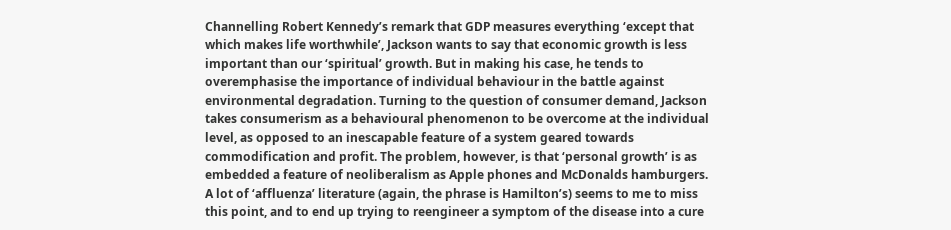Channelling Robert Kennedy’s remark that GDP measures everything ‘except that which makes life worthwhile’, Jackson wants to say that economic growth is less important than our ‘spiritual’ growth. But in making his case, he tends to overemphasise the importance of individual behaviour in the battle against environmental degradation. Turning to the question of consumer demand, Jackson takes consumerism as a behavioural phenomenon to be overcome at the individual level, as opposed to an inescapable feature of a system geared towards commodification and profit. The problem, however, is that ‘personal growth’ is as embedded a feature of neoliberalism as Apple phones and McDonalds hamburgers. A lot of ‘affluenza’ literature (again, the phrase is Hamilton’s) seems to me to miss this point, and to end up trying to reengineer a symptom of the disease into a cure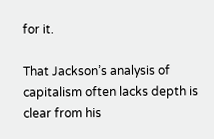for it.

That Jackson’s analysis of capitalism often lacks depth is clear from his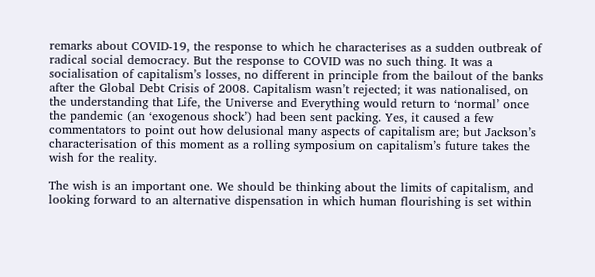remarks about COVID-19, the response to which he characterises as a sudden outbreak of radical social democracy. But the response to COVID was no such thing. It was a socialisation of capitalism’s losses, no different in principle from the bailout of the banks after the Global Debt Crisis of 2008. Capitalism wasn’t rejected; it was nationalised, on the understanding that Life, the Universe and Everything would return to ‘normal’ once the pandemic (an ‘exogenous shock’) had been sent packing. Yes, it caused a few commentators to point out how delusional many aspects of capitalism are; but Jackson’s characterisation of this moment as a rolling symposium on capitalism’s future takes the wish for the reality.

The wish is an important one. We should be thinking about the limits of capitalism, and looking forward to an alternative dispensation in which human flourishing is set within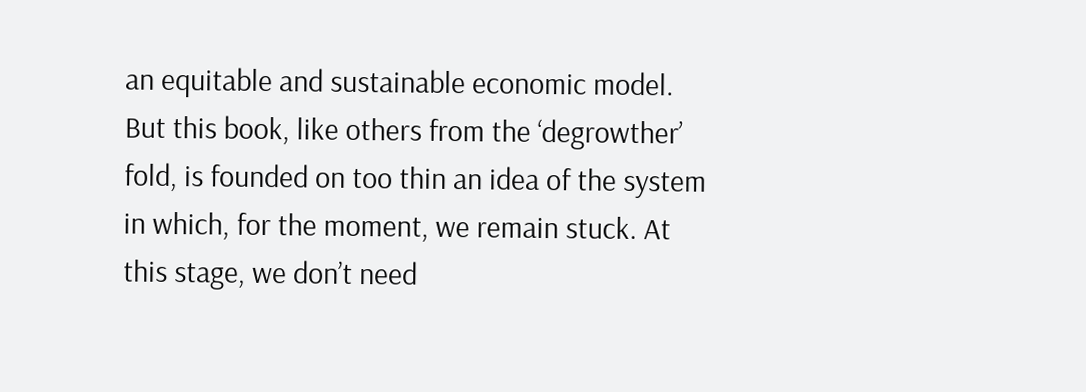an equitable and sustainable economic model. But this book, like others from the ‘degrowther’ fold, is founded on too thin an idea of the system in which, for the moment, we remain stuck. At this stage, we don’t need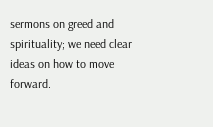sermons on greed and spirituality; we need clear ideas on how to move forward.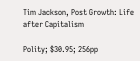Tim Jackson, Post Growth: Life after Capitalism

Polity; $30.95; 256pp